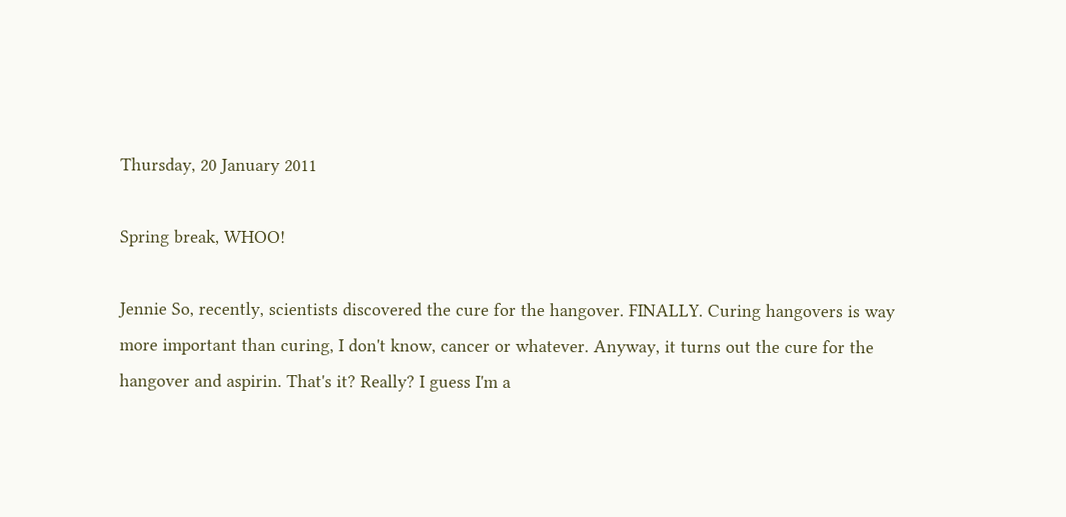Thursday, 20 January 2011

Spring break, WHOO!

Jennie So, recently, scientists discovered the cure for the hangover. FINALLY. Curing hangovers is way more important than curing, I don't know, cancer or whatever. Anyway, it turns out the cure for the hangover and aspirin. That's it? Really? I guess I'm a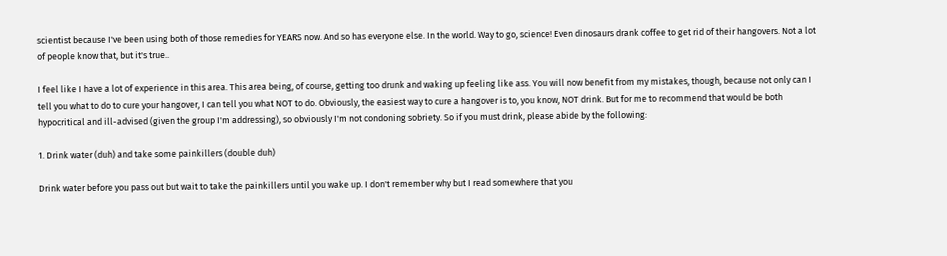scientist because I've been using both of those remedies for YEARS now. And so has everyone else. In the world. Way to go, science! Even dinosaurs drank coffee to get rid of their hangovers. Not a lot of people know that, but it's true..

I feel like I have a lot of experience in this area. This area being, of course, getting too drunk and waking up feeling like ass. You will now benefit from my mistakes, though, because not only can I tell you what to do to cure your hangover, I can tell you what NOT to do. Obviously, the easiest way to cure a hangover is to, you know, NOT drink. But for me to recommend that would be both hypocritical and ill-advised (given the group I'm addressing), so obviously I'm not condoning sobriety. So if you must drink, please abide by the following:

1. Drink water (duh) and take some painkillers (double duh)

Drink water before you pass out but wait to take the painkillers until you wake up. I don't remember why but I read somewhere that you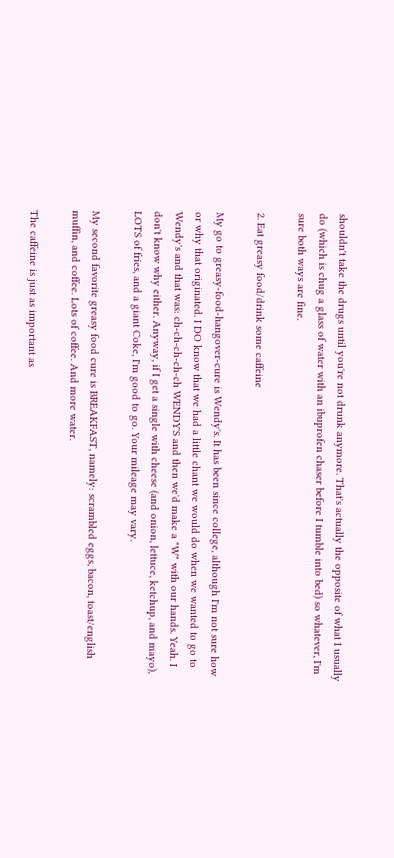shouldn't take the drugs until you're not drunk anymore. That's actually the opposite of what I usually do (which is chug a glass of water with an ibuprofen chaser before I tumble into bed) so whatever, I'm sure both ways are fine.

2. Eat greasy food/drink some caffeine

My go to greasy-food-hangover-cure is Wendy's. It has been since college, although I'm not sure how or why that originated. I DO know that we had a little chant we would do when we wanted to go to Wendy's and that was: ch-ch-ch-ch-ch WENDY'S and then we'd make a "W" with our hands. Yeah. I don't know why either. Anyway, if I get a single with cheese (and onion, lettuce, ketchup, and mayo), LOTS of fries, and a giant Coke, I'm good to go. Your mileage may vary.

My second favorite greasy food cure is BREAKFAST, namely: scrambled eggs, bacon, toast/english muffin, and coffee. Lots of coffee. And more water.

The caffeine is just as important as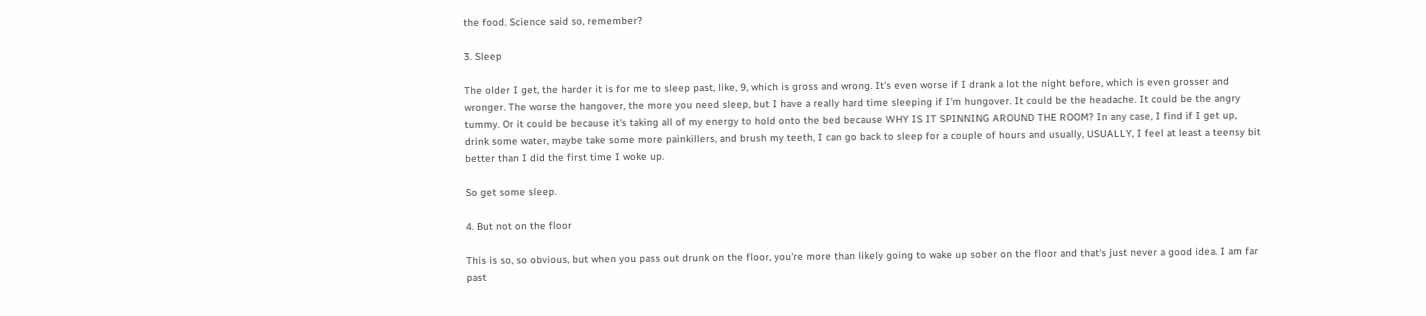the food. Science said so, remember?

3. Sleep

The older I get, the harder it is for me to sleep past, like, 9, which is gross and wrong. It's even worse if I drank a lot the night before, which is even grosser and wronger. The worse the hangover, the more you need sleep, but I have a really hard time sleeping if I'm hungover. It could be the headache. It could be the angry tummy. Or it could be because it's taking all of my energy to hold onto the bed because WHY IS IT SPINNING AROUND THE ROOM? In any case, I find if I get up, drink some water, maybe take some more painkillers, and brush my teeth, I can go back to sleep for a couple of hours and usually, USUALLY, I feel at least a teensy bit better than I did the first time I woke up.

So get some sleep.

4. But not on the floor

This is so, so obvious, but when you pass out drunk on the floor, you're more than likely going to wake up sober on the floor and that's just never a good idea. I am far past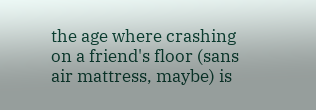the age where crashing on a friend's floor (sans air mattress, maybe) is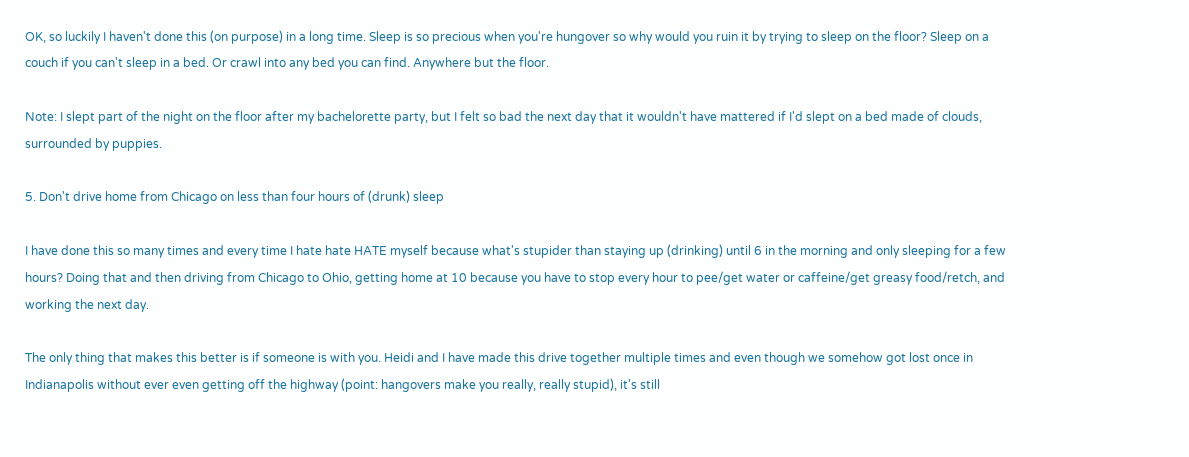OK, so luckily I haven't done this (on purpose) in a long time. Sleep is so precious when you're hungover so why would you ruin it by trying to sleep on the floor? Sleep on a couch if you can't sleep in a bed. Or crawl into any bed you can find. Anywhere but the floor.

Note: I slept part of the night on the floor after my bachelorette party, but I felt so bad the next day that it wouldn't have mattered if I'd slept on a bed made of clouds, surrounded by puppies.

5. Don't drive home from Chicago on less than four hours of (drunk) sleep

I have done this so many times and every time I hate hate HATE myself because what's stupider than staying up (drinking) until 6 in the morning and only sleeping for a few hours? Doing that and then driving from Chicago to Ohio, getting home at 10 because you have to stop every hour to pee/get water or caffeine/get greasy food/retch, and working the next day.

The only thing that makes this better is if someone is with you. Heidi and I have made this drive together multiple times and even though we somehow got lost once in Indianapolis without ever even getting off the highway (point: hangovers make you really, really stupid), it's still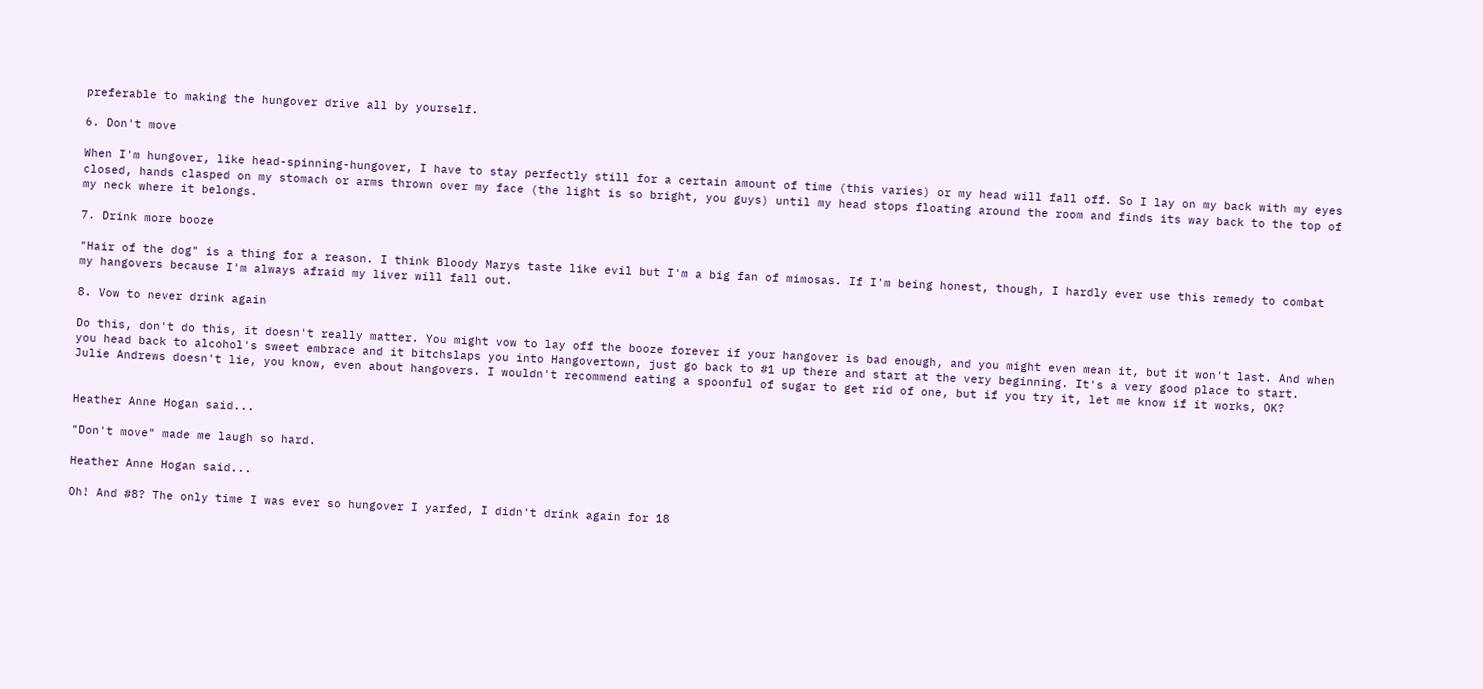preferable to making the hungover drive all by yourself.

6. Don't move

When I'm hungover, like head-spinning-hungover, I have to stay perfectly still for a certain amount of time (this varies) or my head will fall off. So I lay on my back with my eyes closed, hands clasped on my stomach or arms thrown over my face (the light is so bright, you guys) until my head stops floating around the room and finds its way back to the top of my neck where it belongs.

7. Drink more booze

"Hair of the dog" is a thing for a reason. I think Bloody Marys taste like evil but I'm a big fan of mimosas. If I'm being honest, though, I hardly ever use this remedy to combat my hangovers because I'm always afraid my liver will fall out.

8. Vow to never drink again

Do this, don't do this, it doesn't really matter. You might vow to lay off the booze forever if your hangover is bad enough, and you might even mean it, but it won't last. And when you head back to alcohol's sweet embrace and it bitchslaps you into Hangovertown, just go back to #1 up there and start at the very beginning. It's a very good place to start. Julie Andrews doesn't lie, you know, even about hangovers. I wouldn't recommend eating a spoonful of sugar to get rid of one, but if you try it, let me know if it works, OK?


Heather Anne Hogan said...

"Don't move" made me laugh so hard.

Heather Anne Hogan said...

Oh! And #8? The only time I was ever so hungover I yarfed, I didn't drink again for 18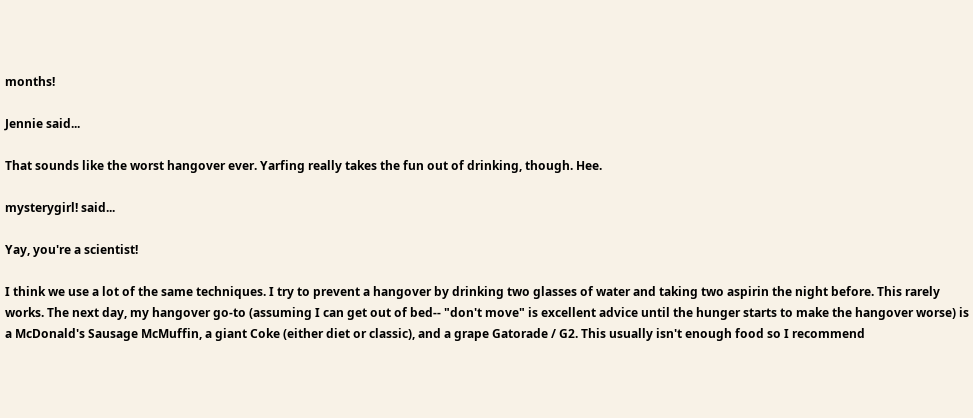months!

Jennie said...

That sounds like the worst hangover ever. Yarfing really takes the fun out of drinking, though. Hee.

mysterygirl! said...

Yay, you're a scientist!

I think we use a lot of the same techniques. I try to prevent a hangover by drinking two glasses of water and taking two aspirin the night before. This rarely works. The next day, my hangover go-to (assuming I can get out of bed-- "don't move" is excellent advice until the hunger starts to make the hangover worse) is a McDonald's Sausage McMuffin, a giant Coke (either diet or classic), and a grape Gatorade / G2. This usually isn't enough food so I recommend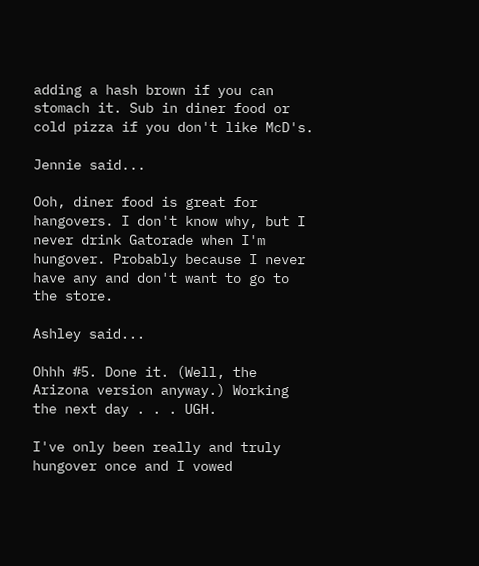adding a hash brown if you can stomach it. Sub in diner food or cold pizza if you don't like McD's.

Jennie said...

Ooh, diner food is great for hangovers. I don't know why, but I never drink Gatorade when I'm hungover. Probably because I never have any and don't want to go to the store.

Ashley said...

Ohhh #5. Done it. (Well, the Arizona version anyway.) Working the next day . . . UGH.

I've only been really and truly hungover once and I vowed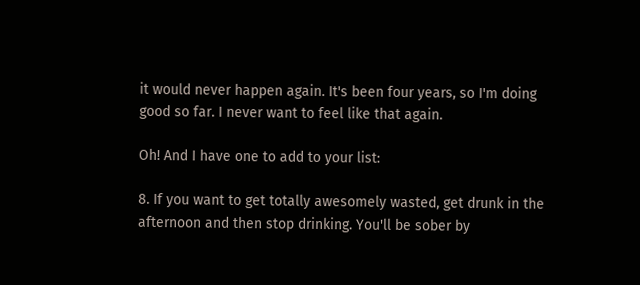it would never happen again. It's been four years, so I'm doing good so far. I never want to feel like that again.

Oh! And I have one to add to your list:

8. If you want to get totally awesomely wasted, get drunk in the afternoon and then stop drinking. You'll be sober by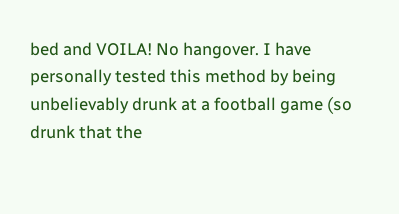bed and VOILA! No hangover. I have personally tested this method by being unbelievably drunk at a football game (so drunk that the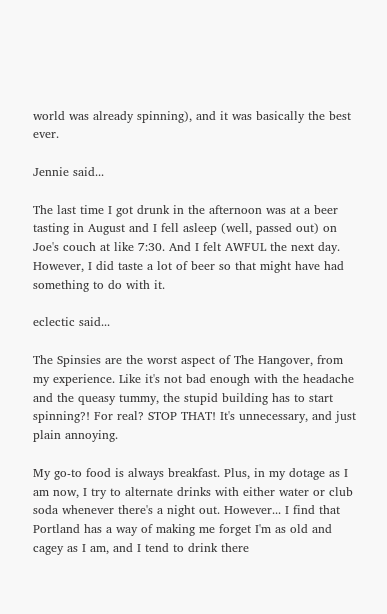world was already spinning), and it was basically the best ever.

Jennie said...

The last time I got drunk in the afternoon was at a beer tasting in August and I fell asleep (well, passed out) on Joe's couch at like 7:30. And I felt AWFUL the next day. However, I did taste a lot of beer so that might have had something to do with it.

eclectic said...

The Spinsies are the worst aspect of The Hangover, from my experience. Like it's not bad enough with the headache and the queasy tummy, the stupid building has to start spinning?! For real? STOP THAT! It's unnecessary, and just plain annoying.

My go-to food is always breakfast. Plus, in my dotage as I am now, I try to alternate drinks with either water or club soda whenever there's a night out. However... I find that Portland has a way of making me forget I'm as old and cagey as I am, and I tend to drink there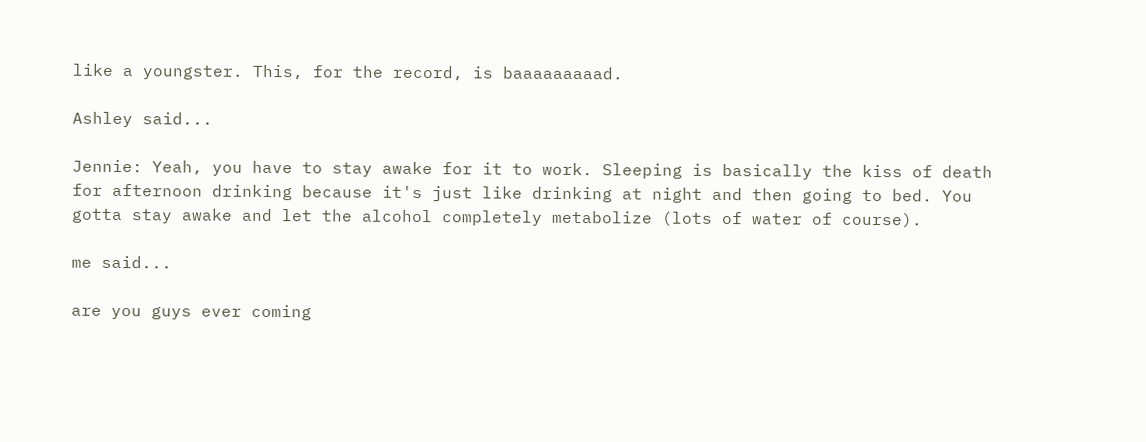like a youngster. This, for the record, is baaaaaaaaad.

Ashley said...

Jennie: Yeah, you have to stay awake for it to work. Sleeping is basically the kiss of death for afternoon drinking because it's just like drinking at night and then going to bed. You gotta stay awake and let the alcohol completely metabolize (lots of water of course).

me said...

are you guys ever coming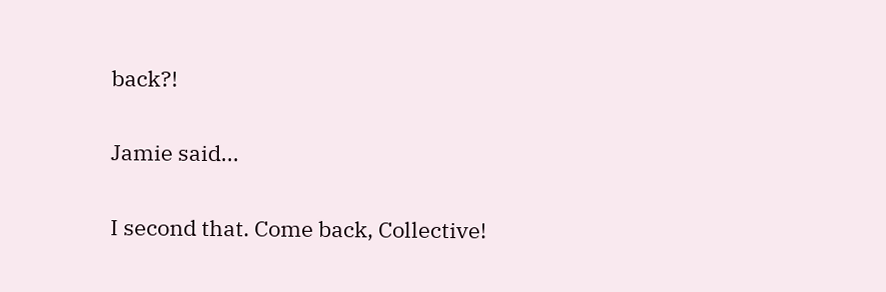back?!

Jamie said...

I second that. Come back, Collective!